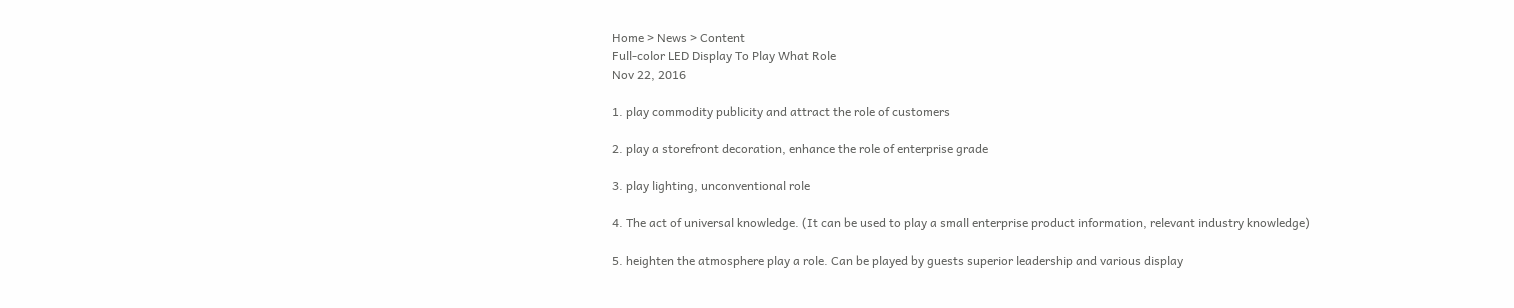Home > News > Content
Full-color LED Display To Play What Role
Nov 22, 2016

1. play commodity publicity and attract the role of customers

2. play a storefront decoration, enhance the role of enterprise grade

3. play lighting, unconventional role

4. The act of universal knowledge. (It can be used to play a small enterprise product information, relevant industry knowledge)

5. heighten the atmosphere play a role. Can be played by guests superior leadership and various display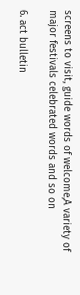screens to visit, guide words of welcome,A variety of major festivals celebrated words and so on

6. act bulletin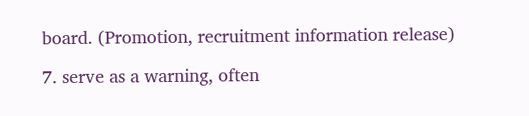board. (Promotion, recruitment information release)

7. serve as a warning, often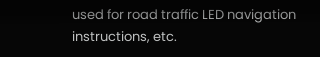used for road traffic LED navigation instructions, etc.